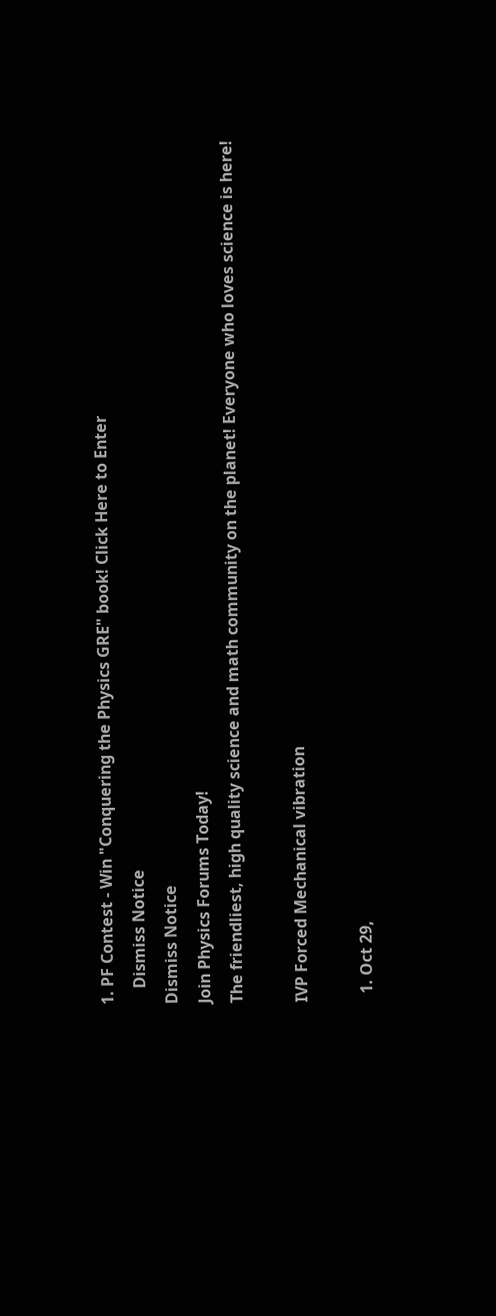1. PF Contest - Win "Conquering the Physics GRE" book! Click Here to Enter
    Dismiss Notice
Dismiss Notice
Join Physics Forums Today!
The friendliest, high quality science and math community on the planet! Everyone who loves science is here!

IVP Forced Mechanical vibration

  1. Oct 29,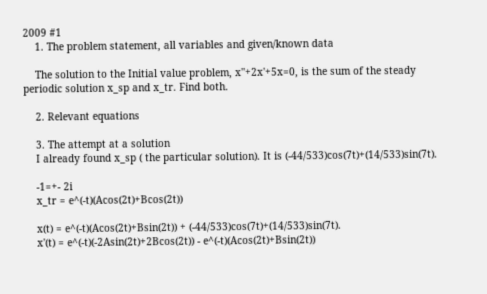2009 #1
    1. The problem statement, all variables and given/known data

    The solution to the Initial value problem, x''+2x'+5x=0, is the sum of the steady periodic solution x_sp and x_tr. Find both.

    2. Relevant equations

    3. The attempt at a solution
    I already found x_sp ( the particular solution). It is (-44/533)cos(7t)+(14/533)sin(7t).

    -1=+- 2i
    x_tr = e^(-t)(Acos(2t)+Bcos(2t))

    x(t) = e^(-t)(Acos(2t)+Bsin(2t)) + (-44/533)cos(7t)+(14/533)sin(7t).
    x'(t) = e^(-t)(-2Asin(2t)+2Bcos(2t)) - e^(-t)(Acos(2t)+Bsin(2t))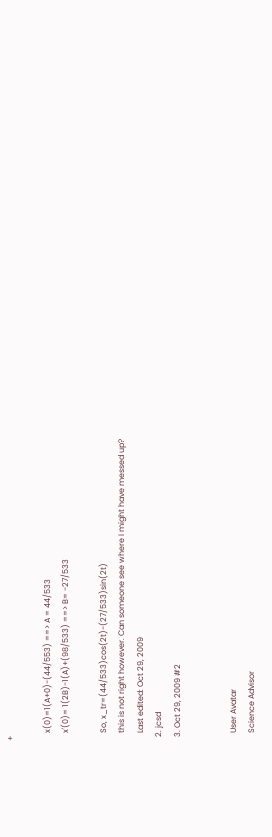+

    x(0)=1(A+0)-(44/553) ==> A = 44/533
    x'(0)= 1(2B)-1(A)+(98/533) ==> B= -27/533

    So, x_tr=(44/533)cos(2t)-(27/533)sin(2t)
    this is not right however. Can someone see where I might have messed up?
    Last edited: Oct 29, 2009
  2. jcsd
  3. Oct 29, 2009 #2


    User Avatar
    Science Advisor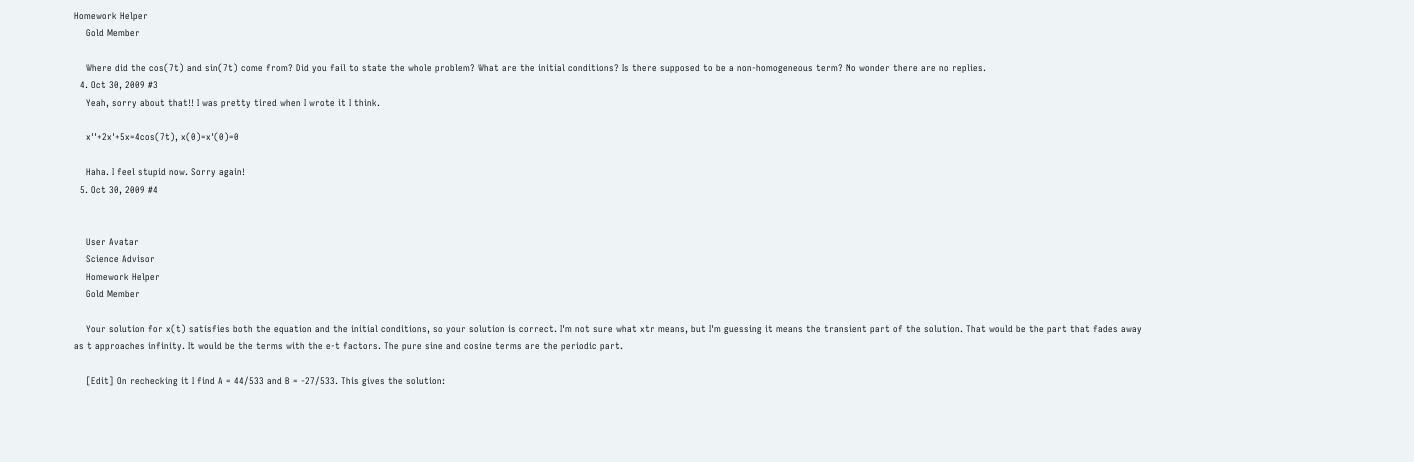Homework Helper
    Gold Member

    Where did the cos(7t) and sin(7t) come from? Did you fail to state the whole problem? What are the initial conditions? Is there supposed to be a non-homogeneous term? No wonder there are no replies.
  4. Oct 30, 2009 #3
    Yeah, sorry about that!! I was pretty tired when I wrote it I think.

    x''+2x'+5x=4cos(7t), x(0)=x'(0)=0

    Haha. I feel stupid now. Sorry again!
  5. Oct 30, 2009 #4


    User Avatar
    Science Advisor
    Homework Helper
    Gold Member

    Your solution for x(t) satisfies both the equation and the initial conditions, so your solution is correct. I'm not sure what xtr means, but I'm guessing it means the transient part of the solution. That would be the part that fades away as t approaches infinity. It would be the terms with the e-t factors. The pure sine and cosine terms are the periodic part.

    [Edit] On rechecking it I find A = 44/533 and B = -27/533. This gives the solution: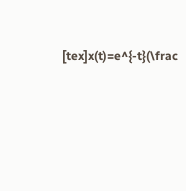[tex]x(t)=e^{-t}(\frac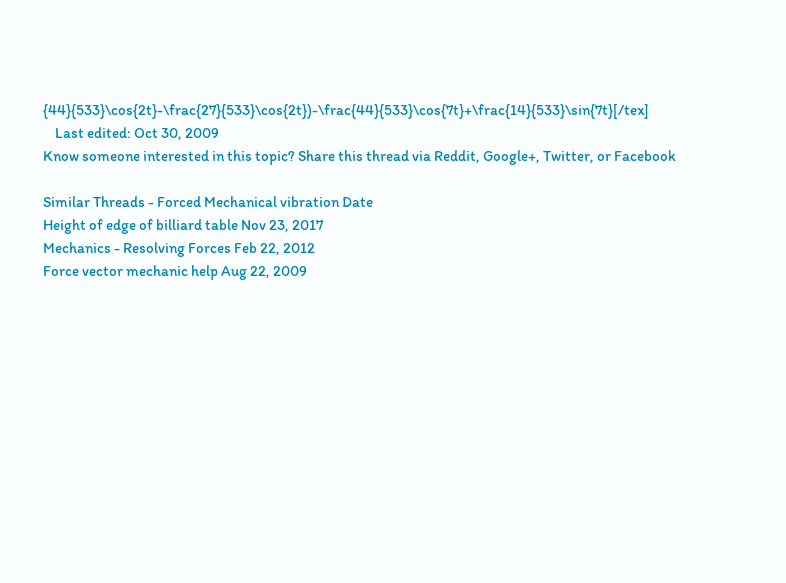{44}{533}\cos{2t}-\frac{27}{533}\cos{2t})-\frac{44}{533}\cos{7t}+\frac{14}{533}\sin{7t}[/tex]
    Last edited: Oct 30, 2009
Know someone interested in this topic? Share this thread via Reddit, Google+, Twitter, or Facebook

Similar Threads - Forced Mechanical vibration Date
Height of edge of billiard table Nov 23, 2017
Mechanics - Resolving Forces Feb 22, 2012
Force vector mechanic help Aug 22, 2009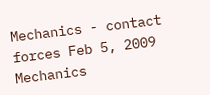Mechanics - contact forces Feb 5, 2009
Mechanics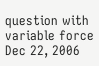question with variable force Dec 22, 2006